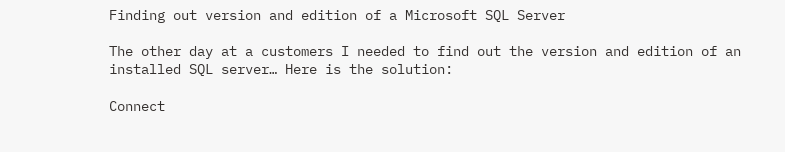Finding out version and edition of a Microsoft SQL Server

The other day at a customers I needed to find out the version and edition of an installed SQL server… Here is the solution:

Connect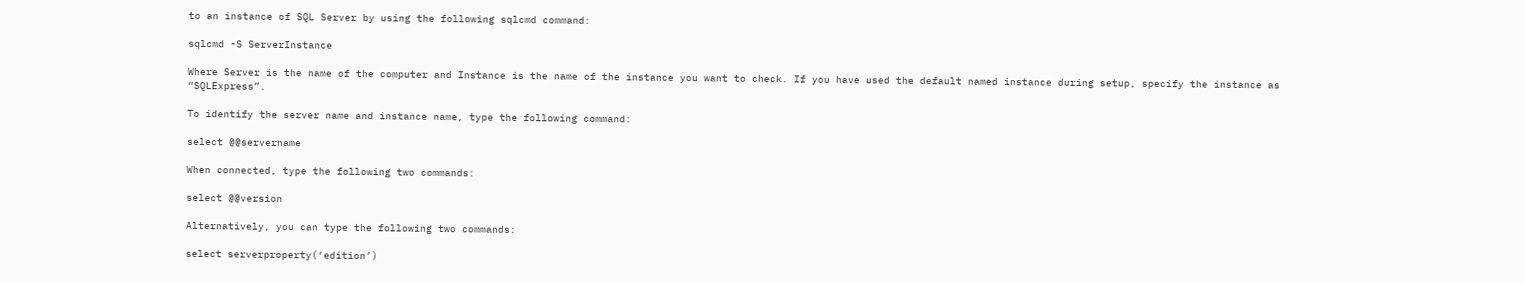to an instance of SQL Server by using the following sqlcmd command:

sqlcmd -S ServerInstance

Where Server is the name of the computer and Instance is the name of the instance you want to check. If you have used the default named instance during setup, specify the instance as “SQLExpress”.

To identify the server name and instance name, type the following command:

select @@servername

When connected, type the following two commands:

select @@version

Alternatively, you can type the following two commands:

select serverproperty(‘edition’)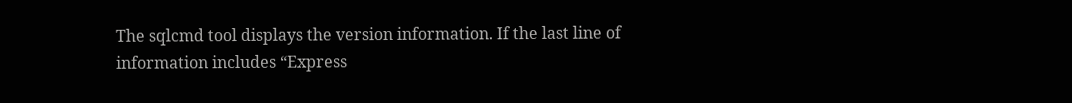The sqlcmd tool displays the version information. If the last line of information includes “Express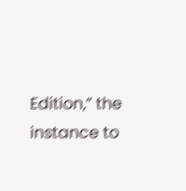Edition,” the instance to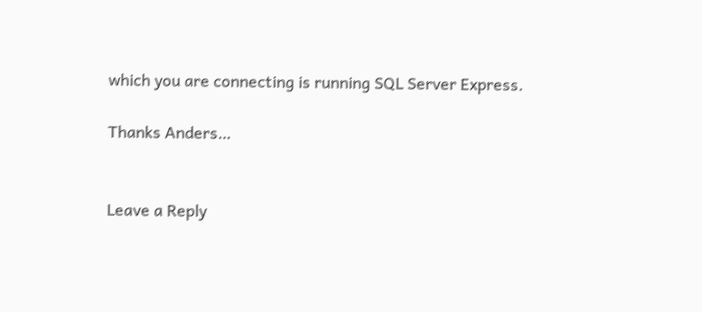which you are connecting is running SQL Server Express.

Thanks Anders…


Leave a Reply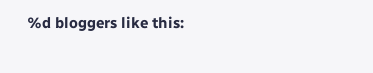%d bloggers like this: